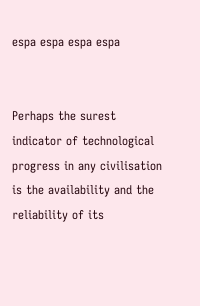espa espa espa espa


Perhaps the surest indicator of technological progress in any civilisation is the availability and the reliability of its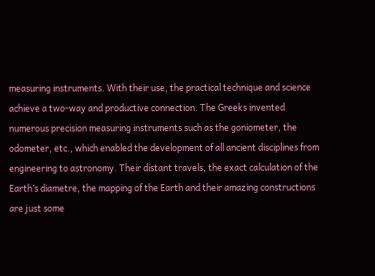measuring instruments. With their use, the practical technique and science achieve a two-way and productive connection. The Greeks invented numerous precision measuring instruments such as the goniometer, the odometer, etc., which enabled the development of all ancient disciplines from engineering to astronomy. Their distant travels, the exact calculation of the Earth’s diametre, the mapping of the Earth and their amazing constructions are just some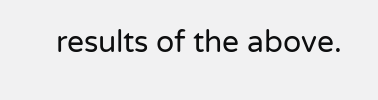results of the above.